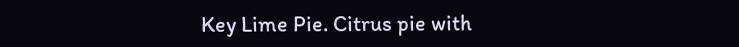Key Lime Pie. Citrus pie with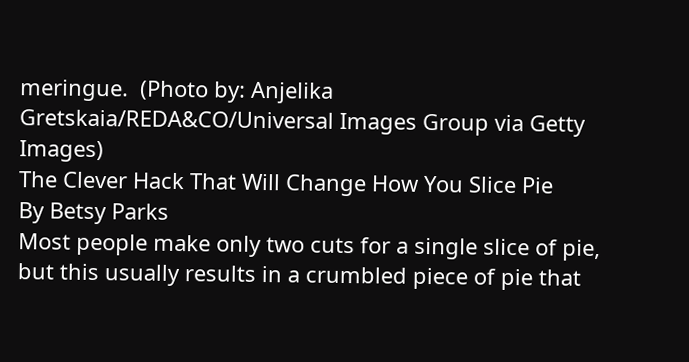meringue.  (Photo by: Anjelika Gretskaia/REDA&CO/Universal Images Group via Getty Images)
The Clever Hack That Will Change How You Slice Pie
By Betsy Parks
Most people make only two cuts for a single slice of pie, but this usually results in a crumbled piece of pie that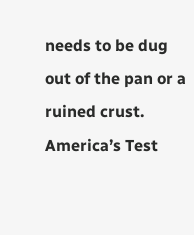needs to be dug out of the pan or a ruined crust.
America’s Test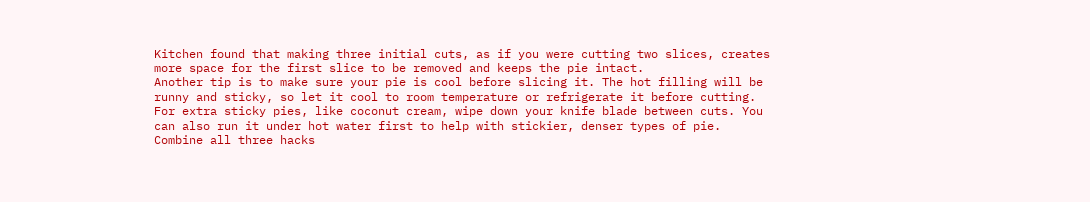Kitchen found that making three initial cuts, as if you were cutting two slices, creates more space for the first slice to be removed and keeps the pie intact.
Another tip is to make sure your pie is cool before slicing it. The hot filling will be runny and sticky, so let it cool to room temperature or refrigerate it before cutting.
For extra sticky pies, like coconut cream, wipe down your knife blade between cuts. You can also run it under hot water first to help with stickier, denser types of pie.
Combine all three hacks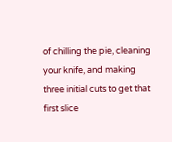of chilling the pie, cleaning your knife, and making three initial cuts to get that first slice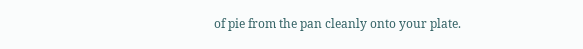of pie from the pan cleanly onto your plate.